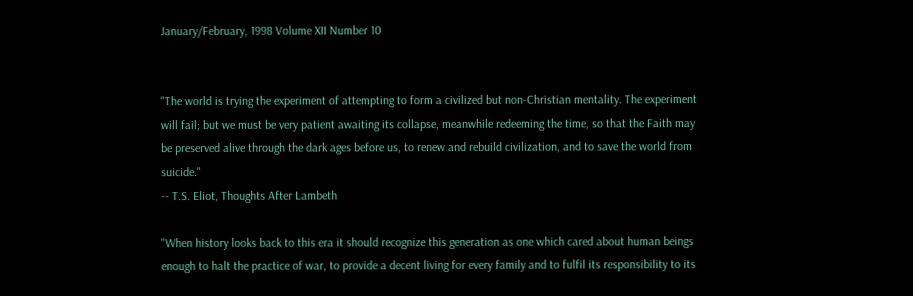January/February, 1998 Volume XII Number 10


"The world is trying the experiment of attempting to form a civilized but non-Christian mentality. The experiment will fail; but we must be very patient awaiting its collapse, meanwhile redeeming the time, so that the Faith may be preserved alive through the dark ages before us, to renew and rebuild civilization, and to save the world from suicide."
-- T.S. Eliot, Thoughts After Lambeth

"When history looks back to this era it should recognize this generation as one which cared about human beings enough to halt the practice of war, to provide a decent living for every family and to fulfil its responsibility to its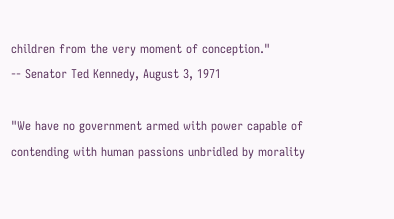children from the very moment of conception."
-- Senator Ted Kennedy, August 3, 1971

"We have no government armed with power capable of contending with human passions unbridled by morality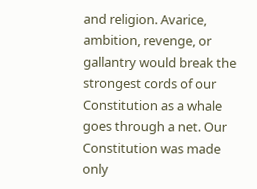and religion. Avarice, ambition, revenge, or gallantry would break the strongest cords of our Constitution as a whale goes through a net. Our Constitution was made only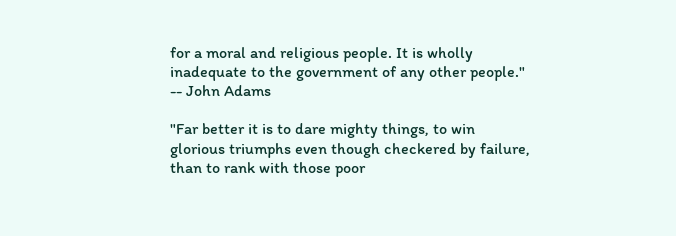for a moral and religious people. It is wholly inadequate to the government of any other people."
-- John Adams

"Far better it is to dare mighty things, to win glorious triumphs even though checkered by failure, than to rank with those poor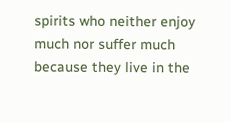spirits who neither enjoy much nor suffer much because they live in the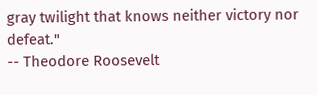gray twilight that knows neither victory nor defeat."
-- Theodore Roosevelt